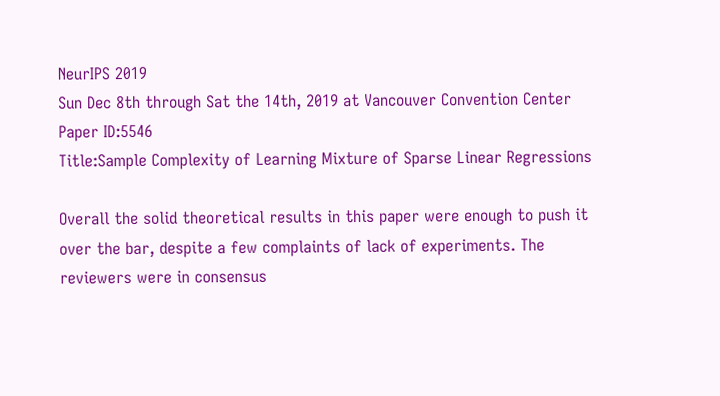NeurIPS 2019
Sun Dec 8th through Sat the 14th, 2019 at Vancouver Convention Center
Paper ID:5546
Title:Sample Complexity of Learning Mixture of Sparse Linear Regressions

Overall the solid theoretical results in this paper were enough to push it over the bar, despite a few complaints of lack of experiments. The reviewers were in consensus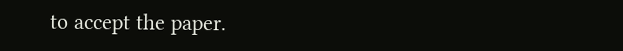to accept the paper.